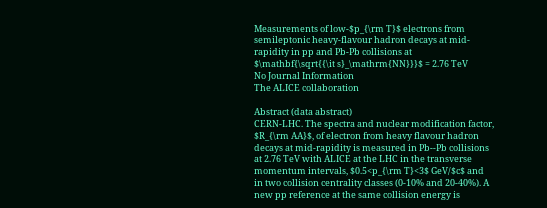Measurements of low-$p_{\rm T}$ electrons from semileptonic heavy-flavour hadron decays at mid-rapidity in pp and Pb-Pb collisions at $\mathbf{\sqrt{{\it s}_\mathrm{NN}}}$ = 2.76 TeV
No Journal Information
The ALICE collaboration

Abstract (data abstract)
CERN-LHC. The spectra and nuclear modification factor, $R_{\rm AA}$, of electron from heavy flavour hadron decays at mid-rapidity is measured in Pb--Pb collisions at 2.76 TeV with ALICE at the LHC in the transverse momentum intervals, $0.5<p_{\rm T}<3$ GeV/$c$ and in two collision centrality classes (0-10% and 20-40%). A new pp reference at the same collision energy is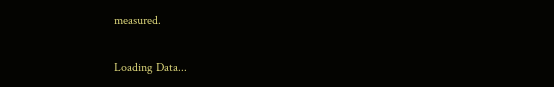measured.

Loading Data...